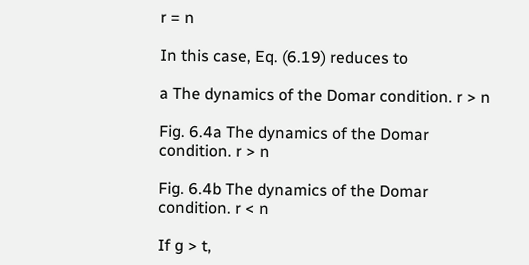r = n

In this case, Eq. (6.19) reduces to

a The dynamics of the Domar condition. r > n

Fig. 6.4a The dynamics of the Domar condition. r > n

Fig. 6.4b The dynamics of the Domar condition. r < n

If g > t,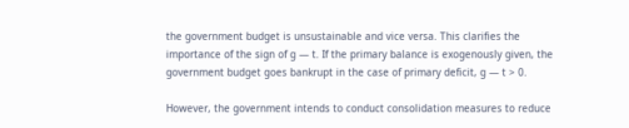the government budget is unsustainable and vice versa. This clarifies the importance of the sign of g — t. If the primary balance is exogenously given, the government budget goes bankrupt in the case of primary deficit, g — t > 0.

However, the government intends to conduct consolidation measures to reduce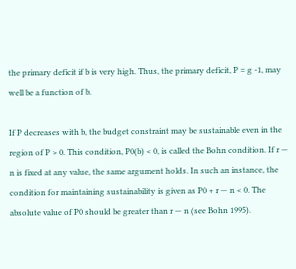the primary deficit if b is very high. Thus, the primary deficit, P = g -1, may well be a function of b.

If P decreases with b, the budget constraint may be sustainable even in the region of P > 0. This condition, P0(b) < 0, is called the Bohn condition. If r — n is fixed at any value, the same argument holds. In such an instance, the condition for maintaining sustainability is given as P0 + r — n < 0. The absolute value of P0 should be greater than r — n (see Bohn 1995).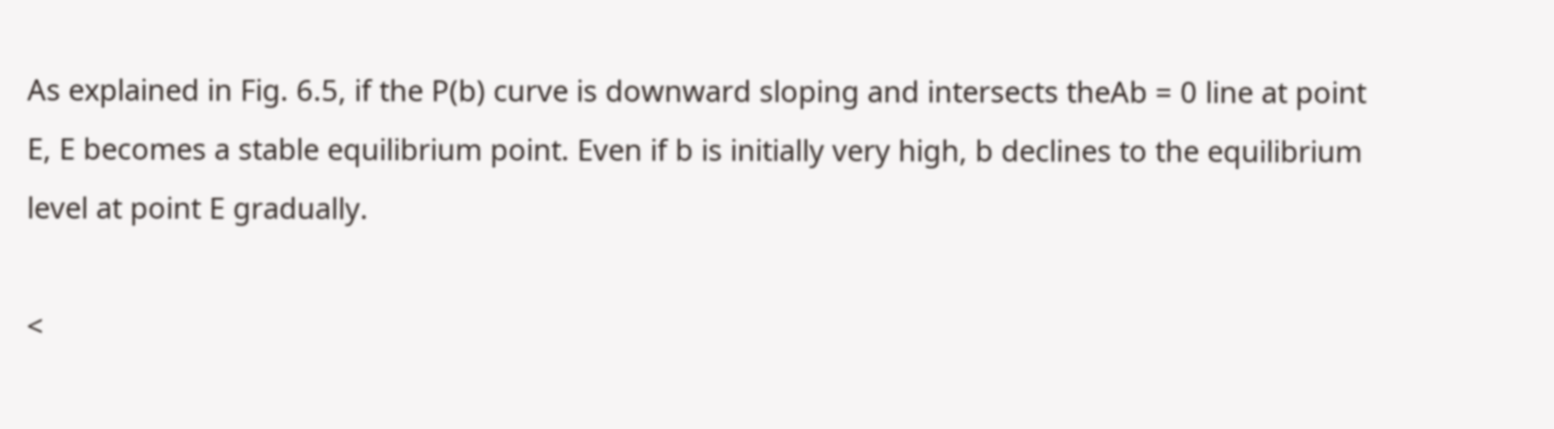As explained in Fig. 6.5, if the P(b) curve is downward sloping and intersects theAb = 0 line at point E, E becomes a stable equilibrium point. Even if b is initially very high, b declines to the equilibrium level at point E gradually.

<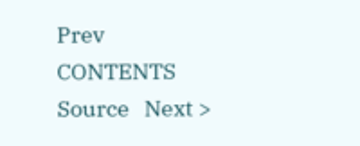Prev   CONTENTS   Source   Next >